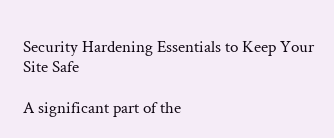Security Hardening Essentials to Keep Your Site Safe

A significant part of the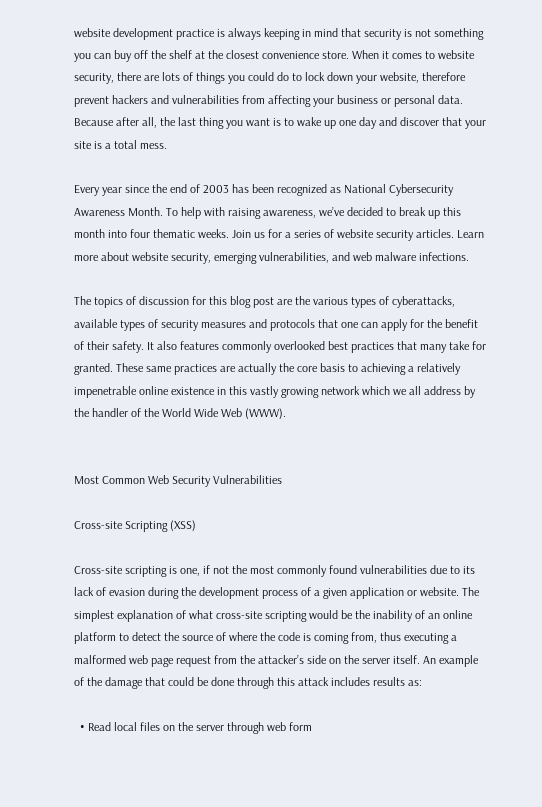website development practice is always keeping in mind that security is not something you can buy off the shelf at the closest convenience store. When it comes to website security, there are lots of things you could do to lock down your website, therefore prevent hackers and vulnerabilities from affecting your business or personal data. Because after all, the last thing you want is to wake up one day and discover that your site is a total mess.

Every year since the end of 2003 has been recognized as National Cybersecurity Awareness Month. To help with raising awareness, we’ve decided to break up this month into four thematic weeks. Join us for a series of website security articles. Learn more about website security, emerging vulnerabilities, and web malware infections.

The topics of discussion for this blog post are the various types of cyberattacks, available types of security measures and protocols that one can apply for the benefit of their safety. It also features commonly overlooked best practices that many take for granted. These same practices are actually the core basis to achieving a relatively impenetrable online existence in this vastly growing network which we all address by the handler of the World Wide Web (WWW).


Most Common Web Security Vulnerabilities

Cross-site Scripting (XSS)

Cross-site scripting is one, if not the most commonly found vulnerabilities due to its lack of evasion during the development process of a given application or website. The simplest explanation of what cross-site scripting would be the inability of an online platform to detect the source of where the code is coming from, thus executing a malformed web page request from the attacker’s side on the server itself. An example of the damage that could be done through this attack includes results as:

  • Read local files on the server through web form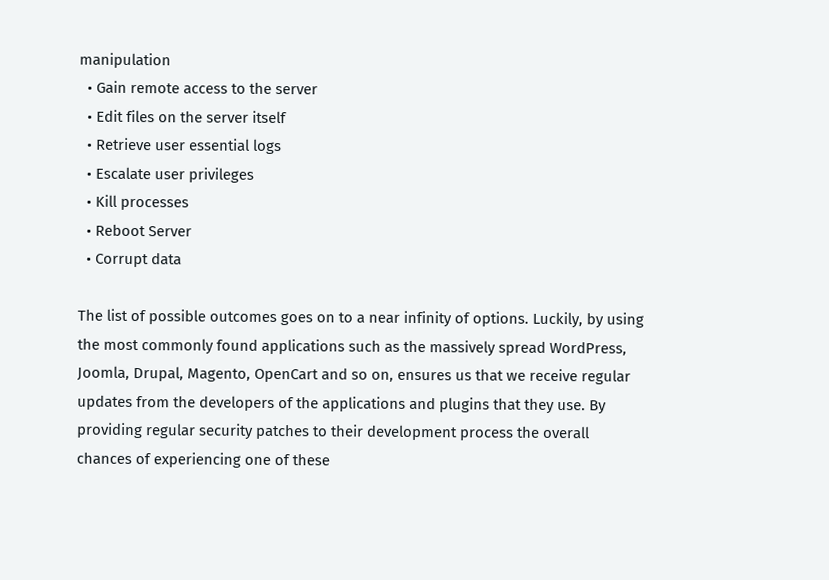manipulation
  • Gain remote access to the server
  • Edit files on the server itself
  • Retrieve user essential logs
  • Escalate user privileges
  • Kill processes
  • Reboot Server
  • Corrupt data

The list of possible outcomes goes on to a near infinity of options. Luckily, by using the most commonly found applications such as the massively spread WordPress, Joomla, Drupal, Magento, OpenCart and so on, ensures us that we receive regular updates from the developers of the applications and plugins that they use. By providing regular security patches to their development process the overall chances of experiencing one of these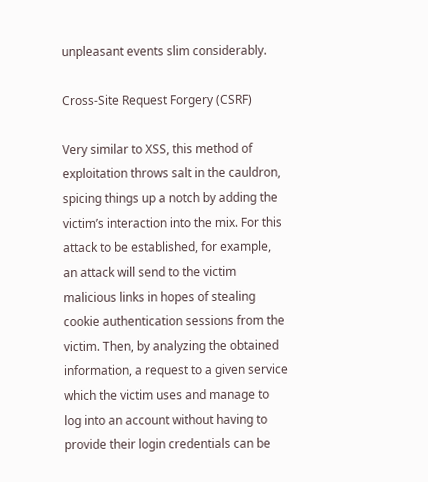unpleasant events slim considerably.

Cross-Site Request Forgery (CSRF)

Very similar to XSS, this method of exploitation throws salt in the cauldron, spicing things up a notch by adding the victim’s interaction into the mix. For this attack to be established, for example, an attack will send to the victim malicious links in hopes of stealing cookie authentication sessions from the victim. Then, by analyzing the obtained information, a request to a given service which the victim uses and manage to log into an account without having to provide their login credentials can be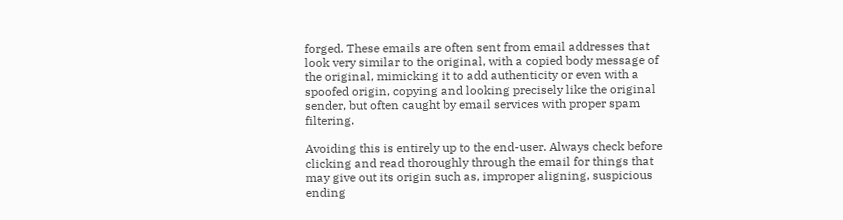forged. These emails are often sent from email addresses that look very similar to the original, with a copied body message of the original, mimicking it to add authenticity or even with a spoofed origin, copying and looking precisely like the original sender, but often caught by email services with proper spam filtering.

Avoiding this is entirely up to the end-user. Always check before clicking and read thoroughly through the email for things that may give out its origin such as, improper aligning, suspicious ending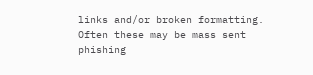links and/or broken formatting. Often these may be mass sent phishing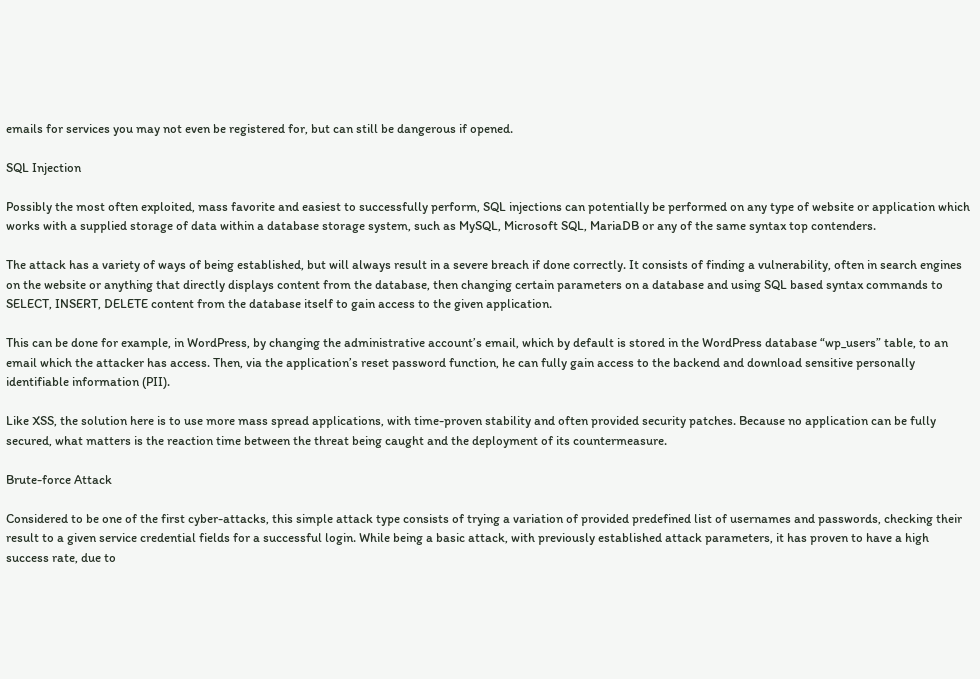emails for services you may not even be registered for, but can still be dangerous if opened.

SQL Injection

Possibly the most often exploited, mass favorite and easiest to successfully perform, SQL injections can potentially be performed on any type of website or application which works with a supplied storage of data within a database storage system, such as MySQL, Microsoft SQL, MariaDB or any of the same syntax top contenders.

The attack has a variety of ways of being established, but will always result in a severe breach if done correctly. It consists of finding a vulnerability, often in search engines on the website or anything that directly displays content from the database, then changing certain parameters on a database and using SQL based syntax commands to SELECT, INSERT, DELETE content from the database itself to gain access to the given application.

This can be done for example, in WordPress, by changing the administrative account’s email, which by default is stored in the WordPress database “wp_users” table, to an email which the attacker has access. Then, via the application’s reset password function, he can fully gain access to the backend and download sensitive personally identifiable information (PII).

Like XSS, the solution here is to use more mass spread applications, with time-proven stability and often provided security patches. Because no application can be fully secured, what matters is the reaction time between the threat being caught and the deployment of its countermeasure.

Brute-force Attack

Considered to be one of the first cyber-attacks, this simple attack type consists of trying a variation of provided predefined list of usernames and passwords, checking their result to a given service credential fields for a successful login. While being a basic attack, with previously established attack parameters, it has proven to have a high success rate, due to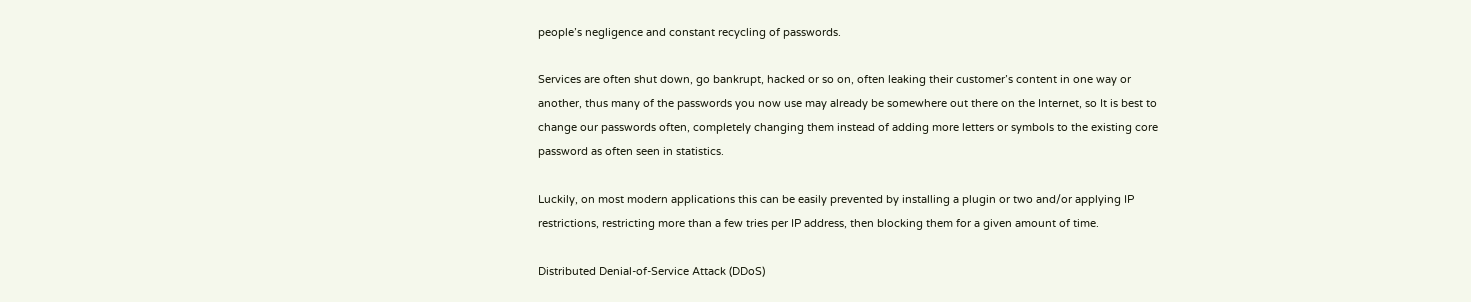people’s negligence and constant recycling of passwords.

Services are often shut down, go bankrupt, hacked or so on, often leaking their customer’s content in one way or another, thus many of the passwords you now use may already be somewhere out there on the Internet, so It is best to change our passwords often, completely changing them instead of adding more letters or symbols to the existing core password as often seen in statistics.

Luckily, on most modern applications this can be easily prevented by installing a plugin or two and/or applying IP restrictions, restricting more than a few tries per IP address, then blocking them for a given amount of time.

Distributed Denial-of-Service Attack (DDoS)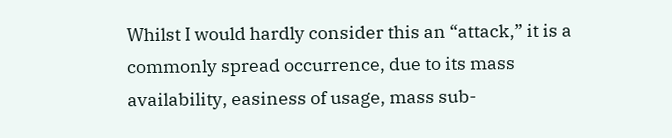Whilst I would hardly consider this an “attack,” it is a commonly spread occurrence, due to its mass availability, easiness of usage, mass sub-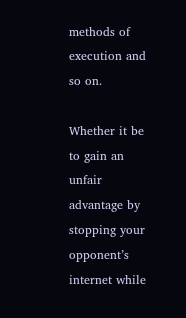methods of execution and so on.

Whether it be to gain an unfair advantage by stopping your opponent’s internet while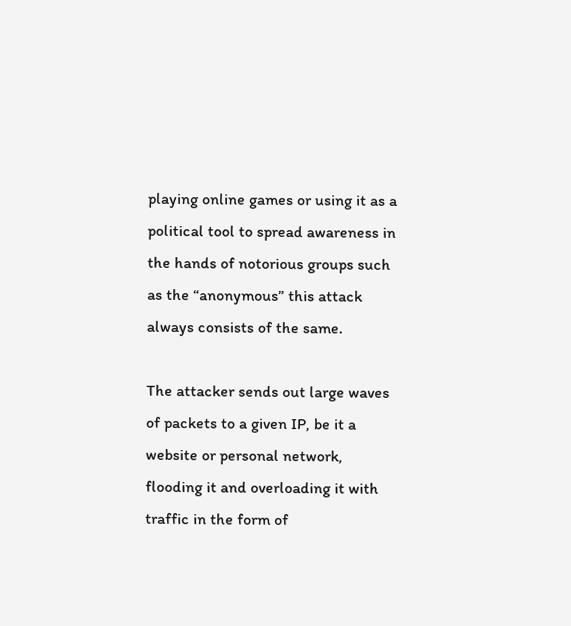playing online games or using it as a political tool to spread awareness in the hands of notorious groups such as the “anonymous” this attack always consists of the same.

The attacker sends out large waves of packets to a given IP, be it a website or personal network, flooding it and overloading it with traffic in the form of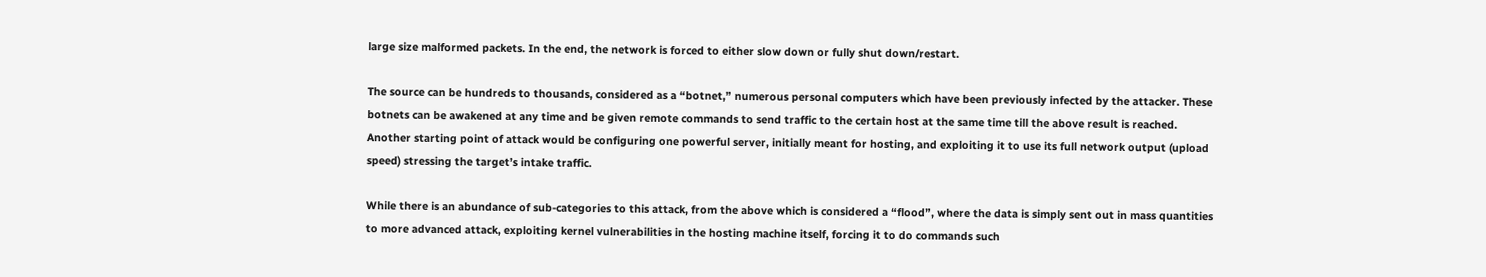large size malformed packets. In the end, the network is forced to either slow down or fully shut down/restart.

The source can be hundreds to thousands, considered as a “botnet,” numerous personal computers which have been previously infected by the attacker. These botnets can be awakened at any time and be given remote commands to send traffic to the certain host at the same time till the above result is reached. Another starting point of attack would be configuring one powerful server, initially meant for hosting, and exploiting it to use its full network output (upload speed) stressing the target’s intake traffic.

While there is an abundance of sub-categories to this attack, from the above which is considered a “flood”, where the data is simply sent out in mass quantities to more advanced attack, exploiting kernel vulnerabilities in the hosting machine itself, forcing it to do commands such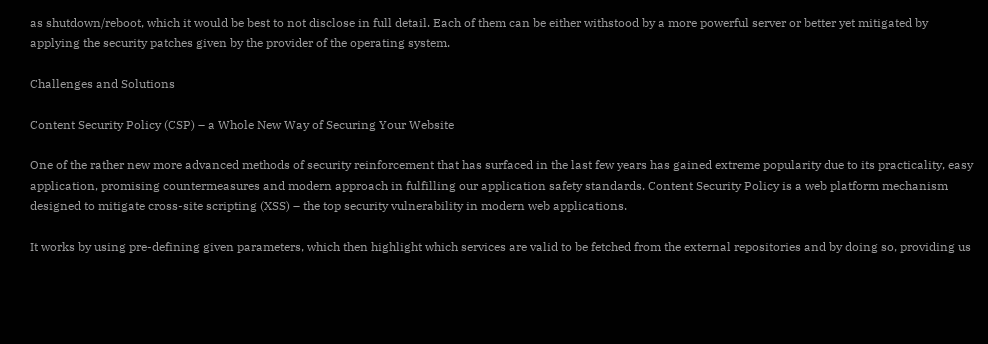as shutdown/reboot, which it would be best to not disclose in full detail. Each of them can be either withstood by a more powerful server or better yet mitigated by applying the security patches given by the provider of the operating system.

Challenges and Solutions

Content Security Policy (CSP) – a Whole New Way of Securing Your Website

One of the rather new more advanced methods of security reinforcement that has surfaced in the last few years has gained extreme popularity due to its practicality, easy application, promising countermeasures and modern approach in fulfilling our application safety standards. Content Security Policy is a web platform mechanism designed to mitigate cross-site scripting (XSS) – the top security vulnerability in modern web applications.

It works by using pre-defining given parameters, which then highlight which services are valid to be fetched from the external repositories and by doing so, providing us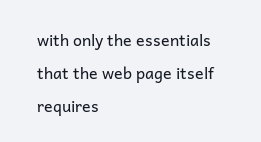with only the essentials that the web page itself requires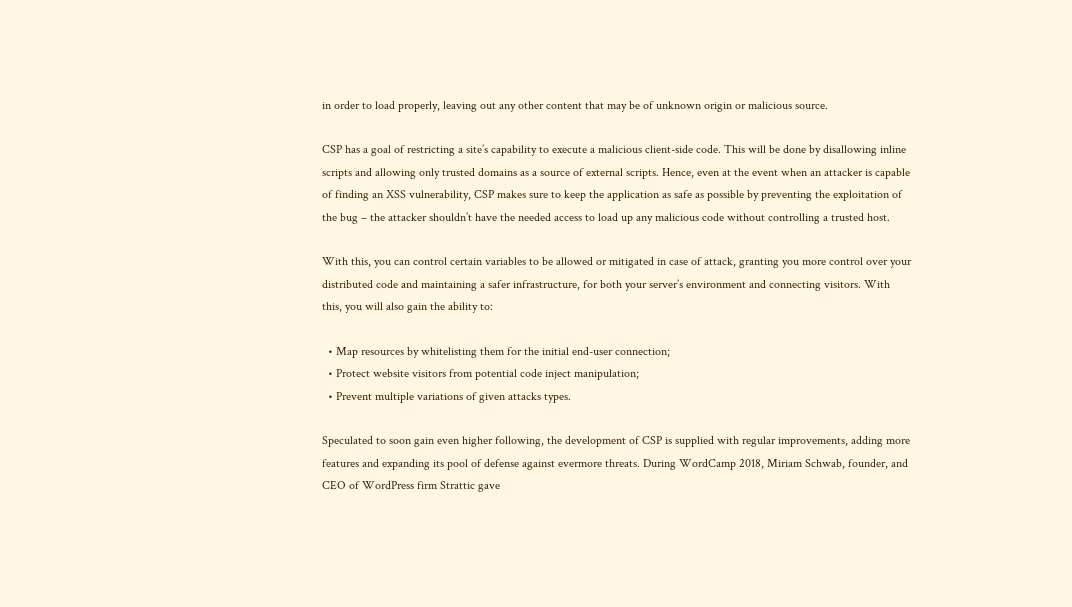in order to load properly, leaving out any other content that may be of unknown origin or malicious source.

CSP has a goal of restricting a site’s capability to execute a malicious client-side code. This will be done by disallowing inline scripts and allowing only trusted domains as a source of external scripts. Hence, even at the event when an attacker is capable of finding an XSS vulnerability, CSP makes sure to keep the application as safe as possible by preventing the exploitation of the bug – the attacker shouldn’t have the needed access to load up any malicious code without controlling a trusted host.

With this, you can control certain variables to be allowed or mitigated in case of attack, granting you more control over your distributed code and maintaining a safer infrastructure, for both your server’s environment and connecting visitors. With this, you will also gain the ability to:

  • Map resources by whitelisting them for the initial end-user connection;
  • Protect website visitors from potential code inject manipulation;
  • Prevent multiple variations of given attacks types.

Speculated to soon gain even higher following, the development of CSP is supplied with regular improvements, adding more features and expanding its pool of defense against evermore threats. During WordCamp 2018, Miriam Schwab, founder, and CEO of WordPress firm Strattic gave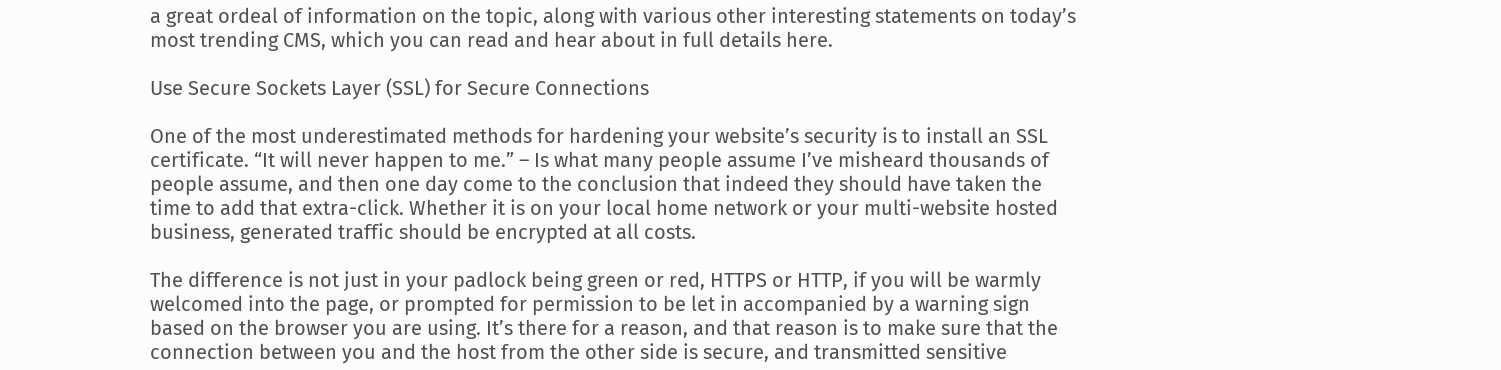a great ordeal of information on the topic, along with various other interesting statements on today’s most trending CMS, which you can read and hear about in full details here.

Use Secure Sockets Layer (SSL) for Secure Connections

One of the most underestimated methods for hardening your website’s security is to install an SSL certificate. “It will never happen to me.” – Is what many people assume I’ve misheard thousands of people assume, and then one day come to the conclusion that indeed they should have taken the time to add that extra-click. Whether it is on your local home network or your multi-website hosted business, generated traffic should be encrypted at all costs.

The difference is not just in your padlock being green or red, HTTPS or HTTP, if you will be warmly welcomed into the page, or prompted for permission to be let in accompanied by a warning sign based on the browser you are using. It’s there for a reason, and that reason is to make sure that the connection between you and the host from the other side is secure, and transmitted sensitive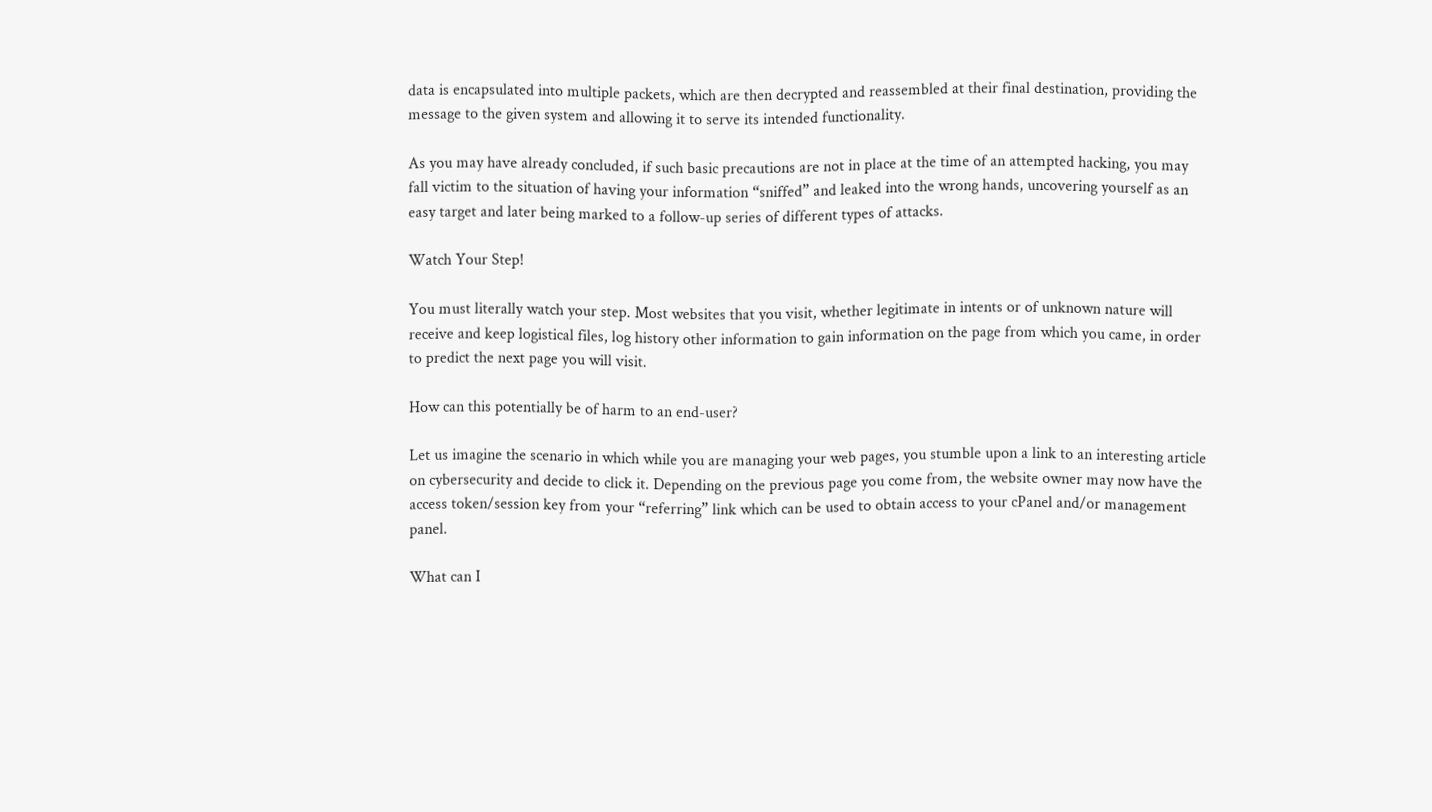data is encapsulated into multiple packets, which are then decrypted and reassembled at their final destination, providing the message to the given system and allowing it to serve its intended functionality.

As you may have already concluded, if such basic precautions are not in place at the time of an attempted hacking, you may fall victim to the situation of having your information “sniffed” and leaked into the wrong hands, uncovering yourself as an easy target and later being marked to a follow-up series of different types of attacks.

Watch Your Step!

You must literally watch your step. Most websites that you visit, whether legitimate in intents or of unknown nature will receive and keep logistical files, log history other information to gain information on the page from which you came, in order to predict the next page you will visit.

How can this potentially be of harm to an end-user?

Let us imagine the scenario in which while you are managing your web pages, you stumble upon a link to an interesting article on cybersecurity and decide to click it. Depending on the previous page you come from, the website owner may now have the access token/session key from your “referring” link which can be used to obtain access to your cPanel and/or management panel.

What can I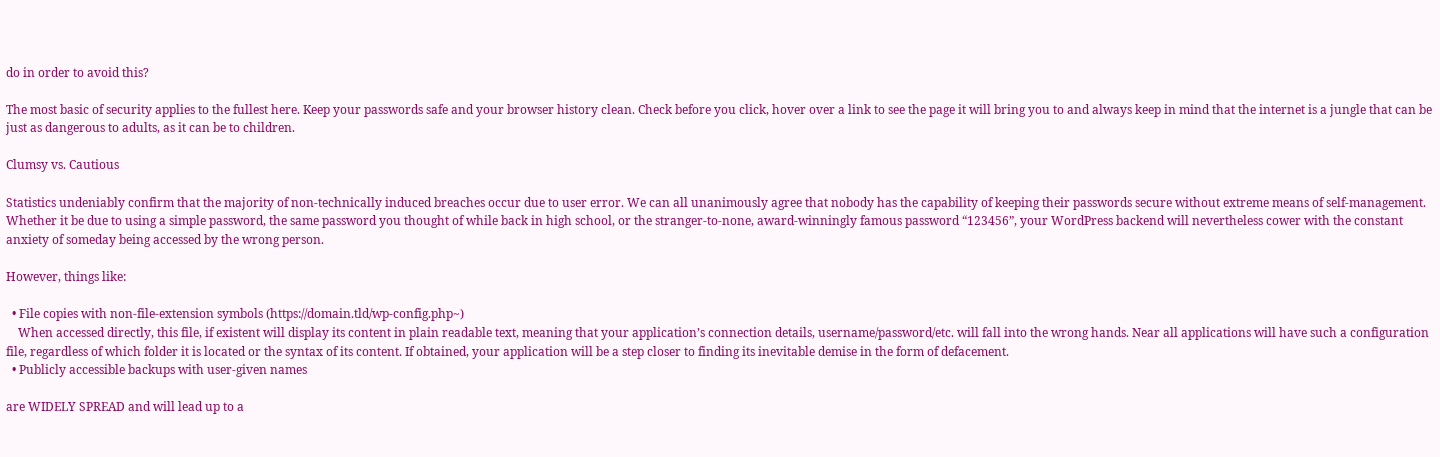do in order to avoid this?

The most basic of security applies to the fullest here. Keep your passwords safe and your browser history clean. Check before you click, hover over a link to see the page it will bring you to and always keep in mind that the internet is a jungle that can be just as dangerous to adults, as it can be to children.

Clumsy vs. Cautious

Statistics undeniably confirm that the majority of non-technically induced breaches occur due to user error. We can all unanimously agree that nobody has the capability of keeping their passwords secure without extreme means of self-management. Whether it be due to using a simple password, the same password you thought of while back in high school, or the stranger-to-none, award-winningly famous password “123456”, your WordPress backend will nevertheless cower with the constant anxiety of someday being accessed by the wrong person.

However, things like:

  • File copies with non-file-extension symbols (https://domain.tld/wp-config.php~)
    When accessed directly, this file, if existent will display its content in plain readable text, meaning that your application’s connection details, username/password/etc. will fall into the wrong hands. Near all applications will have such a configuration file, regardless of which folder it is located or the syntax of its content. If obtained, your application will be a step closer to finding its inevitable demise in the form of defacement.
  • Publicly accessible backups with user-given names

are WIDELY SPREAD and will lead up to a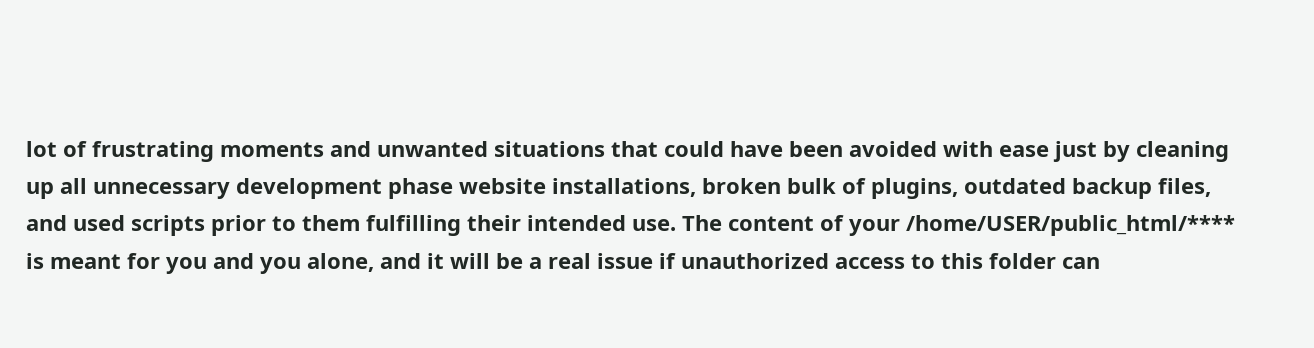lot of frustrating moments and unwanted situations that could have been avoided with ease just by cleaning up all unnecessary development phase website installations, broken bulk of plugins, outdated backup files, and used scripts prior to them fulfilling their intended use. The content of your /home/USER/public_html/**** is meant for you and you alone, and it will be a real issue if unauthorized access to this folder can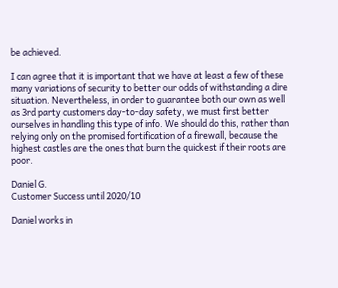be achieved.

I can agree that it is important that we have at least a few of these many variations of security to better our odds of withstanding a dire situation. Nevertheless, in order to guarantee both our own as well as 3rd party customers day-to-day safety, we must first better ourselves in handling this type of info. We should do this, rather than relying only on the promised fortification of a firewall, because the highest castles are the ones that burn the quickest if their roots are poor.

Daniel G.
Customer Success until 2020/10

Daniel works in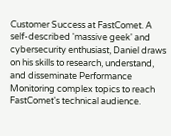Customer Success at FastComet. A self-described 'massive geek' and cybersecurity enthusiast, Daniel draws on his skills to research, understand, and disseminate Performance Monitoring complex topics to reach FastComet's technical audience.